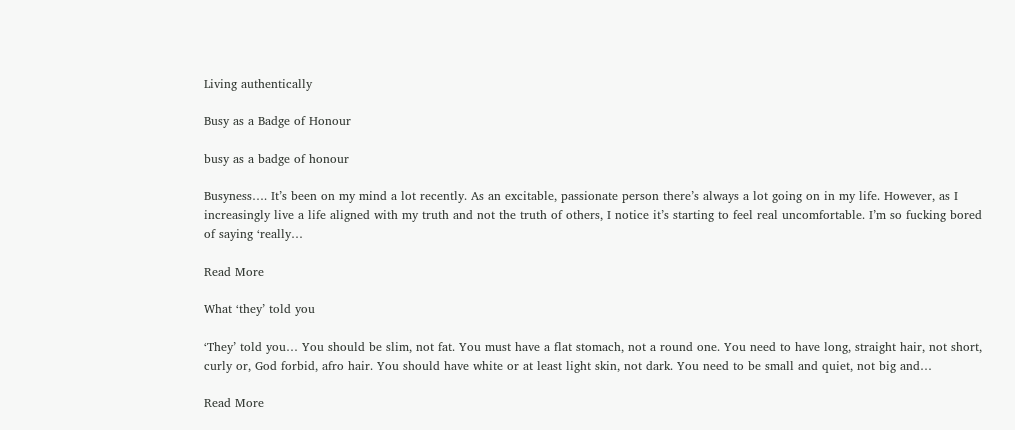Living authentically

Busy as a Badge of Honour

busy as a badge of honour

Busyness…. It’s been on my mind a lot recently. As an excitable, passionate person there’s always a lot going on in my life. However, as I increasingly live a life aligned with my truth and not the truth of others, I notice it’s starting to feel real uncomfortable. I’m so fucking bored of saying ‘really…

Read More

What ‘they’ told you

‘They’ told you… You should be slim, not fat. You must have a flat stomach, not a round one. You need to have long, straight hair, not short, curly or, God forbid, afro hair. You should have white or at least light skin, not dark. You need to be small and quiet, not big and…

Read More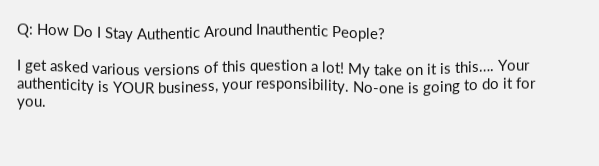Q: How Do I Stay Authentic Around Inauthentic People?

I get asked various versions of this question a lot! My take on it is this…. Your authenticity is YOUR business, your responsibility. No-one is going to do it for you.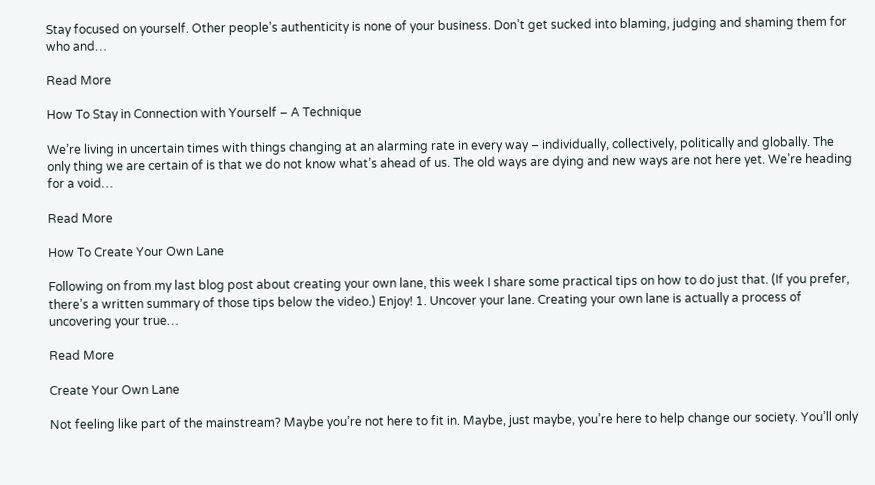Stay focused on yourself. Other people’s authenticity is none of your business. Don’t get sucked into blaming, judging and shaming them for who and…

Read More

How To Stay in Connection with Yourself – A Technique

We’re living in uncertain times with things changing at an alarming rate in every way – individually, collectively, politically and globally. The only thing we are certain of is that we do not know what’s ahead of us. The old ways are dying and new ways are not here yet. We’re heading for a void…

Read More

How To Create Your Own Lane

Following on from my last blog post about creating your own lane, this week I share some practical tips on how to do just that. (If you prefer, there’s a written summary of those tips below the video.) Enjoy! 1. Uncover your lane. Creating your own lane is actually a process of uncovering your true…

Read More

Create Your Own Lane

Not feeling like part of the mainstream? Maybe you’re not here to fit in. Maybe, just maybe, you’re here to help change our society. You’ll only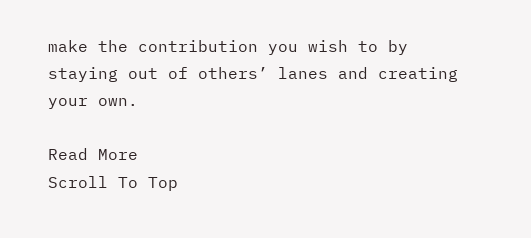make the contribution you wish to by staying out of others’ lanes and creating your own.

Read More
Scroll To Top